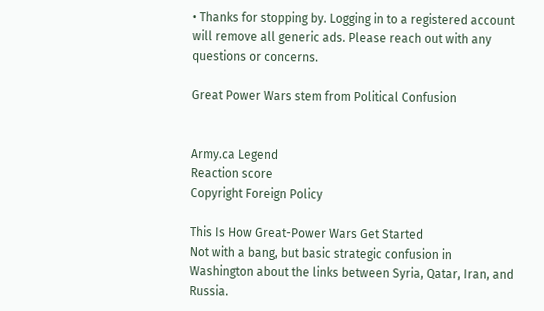• Thanks for stopping by. Logging in to a registered account will remove all generic ads. Please reach out with any questions or concerns.

Great Power Wars stem from Political Confusion


Army.ca Legend
Reaction score
Copyright Foreign Policy

This Is How Great-Power Wars Get Started
Not with a bang, but basic strategic confusion in Washington about the links between Syria, Qatar, Iran, and Russia.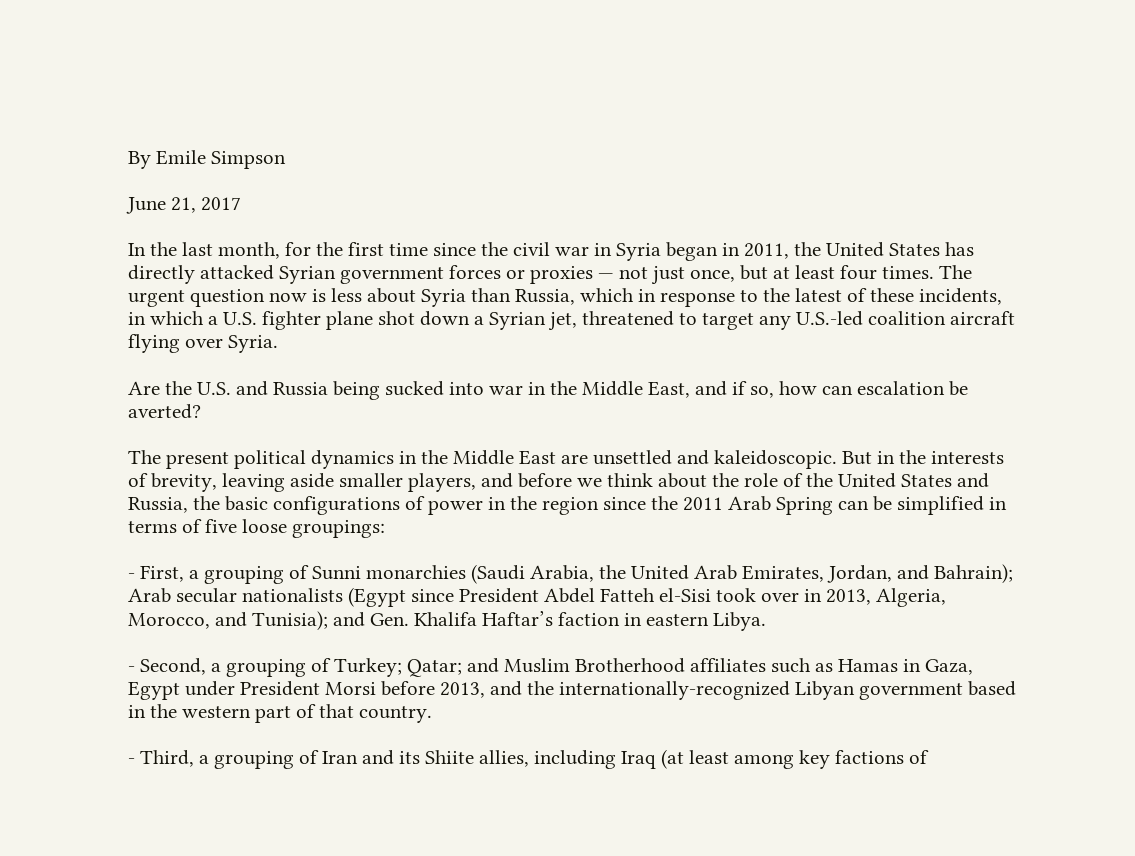By Emile Simpson

June 21, 2017

In the last month, for the first time since the civil war in Syria began in 2011, the United States has directly attacked Syrian government forces or proxies — not just once, but at least four times. The urgent question now is less about Syria than Russia, which in response to the latest of these incidents, in which a U.S. fighter plane shot down a Syrian jet, threatened to target any U.S.-led coalition aircraft flying over Syria.

Are the U.S. and Russia being sucked into war in the Middle East, and if so, how can escalation be averted?

The present political dynamics in the Middle East are unsettled and kaleidoscopic. But in the interests of brevity, leaving aside smaller players, and before we think about the role of the United States and Russia, the basic configurations of power in the region since the 2011 Arab Spring can be simplified in terms of five loose groupings:

- First, a grouping of Sunni monarchies (Saudi Arabia, the United Arab Emirates, Jordan, and Bahrain); Arab secular nationalists (Egypt since President Abdel Fatteh el-Sisi took over in 2013, Algeria, Morocco, and Tunisia); and Gen. Khalifa Haftar’s faction in eastern Libya.

- Second, a grouping of Turkey; Qatar; and Muslim Brotherhood affiliates such as Hamas in Gaza, Egypt under President Morsi before 2013, and the internationally-recognized Libyan government based in the western part of that country.

- Third, a grouping of Iran and its Shiite allies, including Iraq (at least among key factions of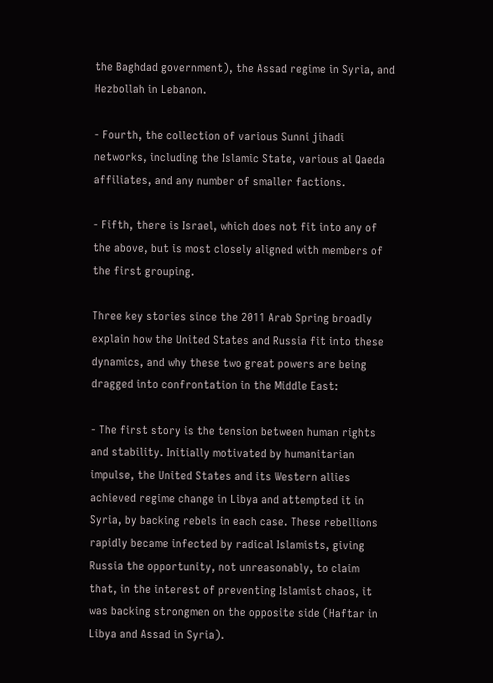the Baghdad government), the Assad regime in Syria, and Hezbollah in Lebanon.

- Fourth, the collection of various Sunni jihadi networks, including the Islamic State, various al Qaeda affiliates, and any number of smaller factions.

- Fifth, there is Israel, which does not fit into any of the above, but is most closely aligned with members of the first grouping.

Three key stories since the 2011 Arab Spring broadly explain how the United States and Russia fit into these dynamics, and why these two great powers are being dragged into confrontation in the Middle East:

- The first story is the tension between human rights and stability. Initially motivated by humanitarian impulse, the United States and its Western allies achieved regime change in Libya and attempted it in Syria, by backing rebels in each case. These rebellions rapidly became infected by radical Islamists, giving Russia the opportunity, not unreasonably, to claim that, in the interest of preventing Islamist chaos, it was backing strongmen on the opposite side (Haftar in Libya and Assad in Syria).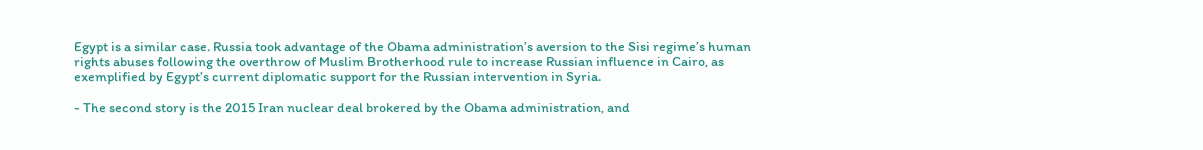Egypt is a similar case. Russia took advantage of the Obama administration’s aversion to the Sisi regime’s human rights abuses following the overthrow of Muslim Brotherhood rule to increase Russian influence in Cairo, as exemplified by Egypt’s current diplomatic support for the Russian intervention in Syria.

- The second story is the 2015 Iran nuclear deal brokered by the Obama administration, and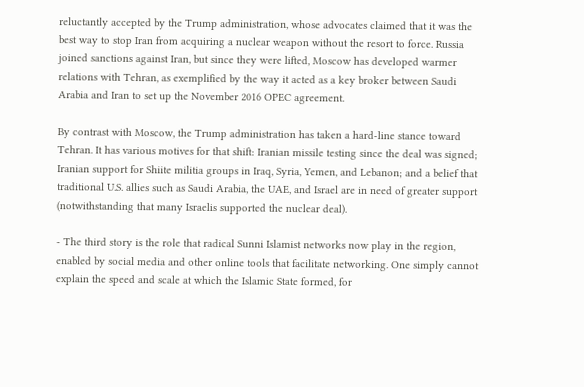reluctantly accepted by the Trump administration, whose advocates claimed that it was the best way to stop Iran from acquiring a nuclear weapon without the resort to force. Russia joined sanctions against Iran, but since they were lifted, Moscow has developed warmer relations with Tehran, as exemplified by the way it acted as a key broker between Saudi Arabia and Iran to set up the November 2016 OPEC agreement.

By contrast with Moscow, the Trump administration has taken a hard-line stance toward Tehran. It has various motives for that shift: Iranian missile testing since the deal was signed; Iranian support for Shiite militia groups in Iraq, Syria, Yemen, and Lebanon; and a belief that traditional U.S. allies such as Saudi Arabia, the UAE, and Israel are in need of greater support (notwithstanding that many Israelis supported the nuclear deal).

- The third story is the role that radical Sunni Islamist networks now play in the region, enabled by social media and other online tools that facilitate networking. One simply cannot explain the speed and scale at which the Islamic State formed, for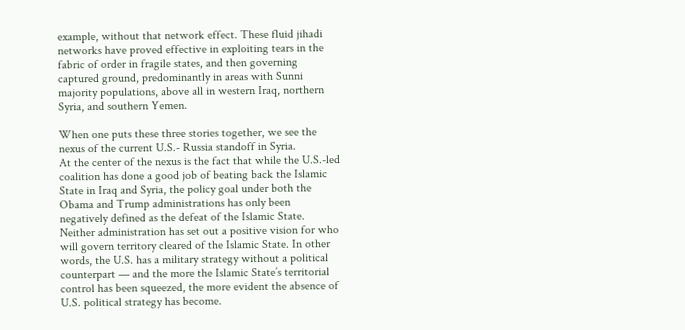example, without that network effect. These fluid jihadi networks have proved effective in exploiting tears in the fabric of order in fragile states, and then governing captured ground, predominantly in areas with Sunni majority populations, above all in western Iraq, northern Syria, and southern Yemen.

When one puts these three stories together, we see the nexus of the current U.S.- Russia standoff in Syria.
At the center of the nexus is the fact that while the U.S.-led coalition has done a good job of beating back the Islamic State in Iraq and Syria, the policy goal under both the Obama and Trump administrations has only been negatively defined as the defeat of the Islamic State. Neither administration has set out a positive vision for who will govern territory cleared of the Islamic State. In other words, the U.S. has a military strategy without a political counterpart — and the more the Islamic State’s territorial control has been squeezed, the more evident the absence of U.S. political strategy has become.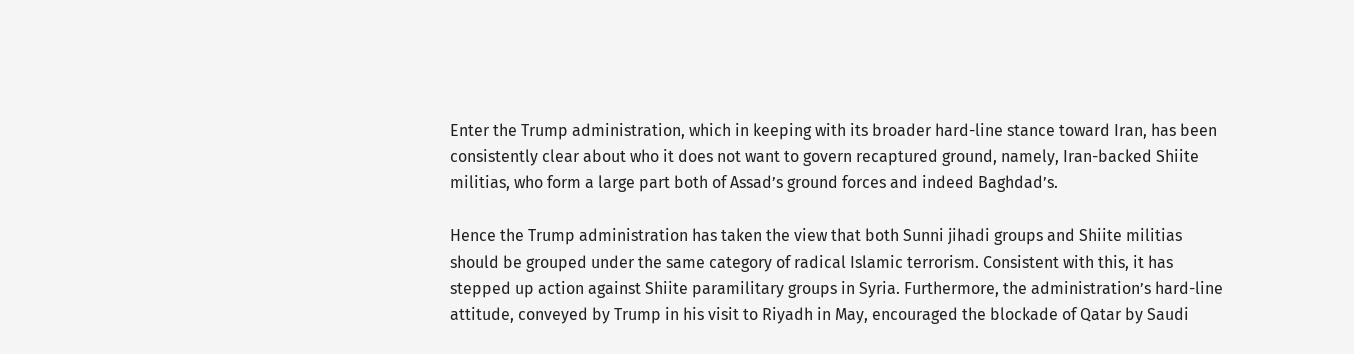Enter the Trump administration, which in keeping with its broader hard-line stance toward Iran, has been consistently clear about who it does not want to govern recaptured ground, namely, Iran-backed Shiite militias, who form a large part both of Assad’s ground forces and indeed Baghdad’s.

Hence the Trump administration has taken the view that both Sunni jihadi groups and Shiite militias should be grouped under the same category of radical Islamic terrorism. Consistent with this, it has stepped up action against Shiite paramilitary groups in Syria. Furthermore, the administration’s hard-line attitude, conveyed by Trump in his visit to Riyadh in May, encouraged the blockade of Qatar by Saudi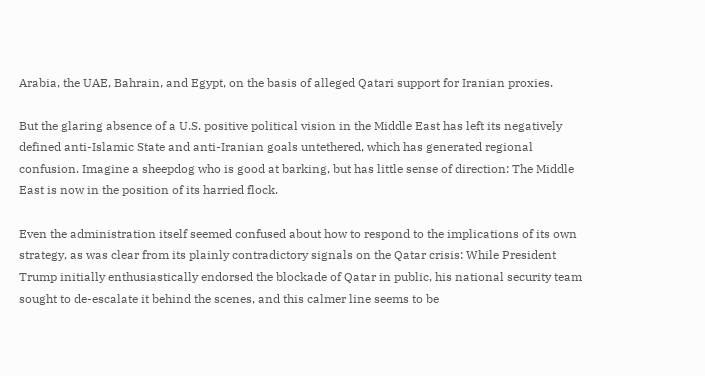Arabia, the UAE, Bahrain, and Egypt, on the basis of alleged Qatari support for Iranian proxies.

But the glaring absence of a U.S. positive political vision in the Middle East has left its negatively defined anti-Islamic State and anti-Iranian goals untethered, which has generated regional confusion. Imagine a sheepdog who is good at barking, but has little sense of direction: The Middle East is now in the position of its harried flock.

Even the administration itself seemed confused about how to respond to the implications of its own strategy, as was clear from its plainly contradictory signals on the Qatar crisis: While President Trump initially enthusiastically endorsed the blockade of Qatar in public, his national security team sought to de-escalate it behind the scenes, and this calmer line seems to be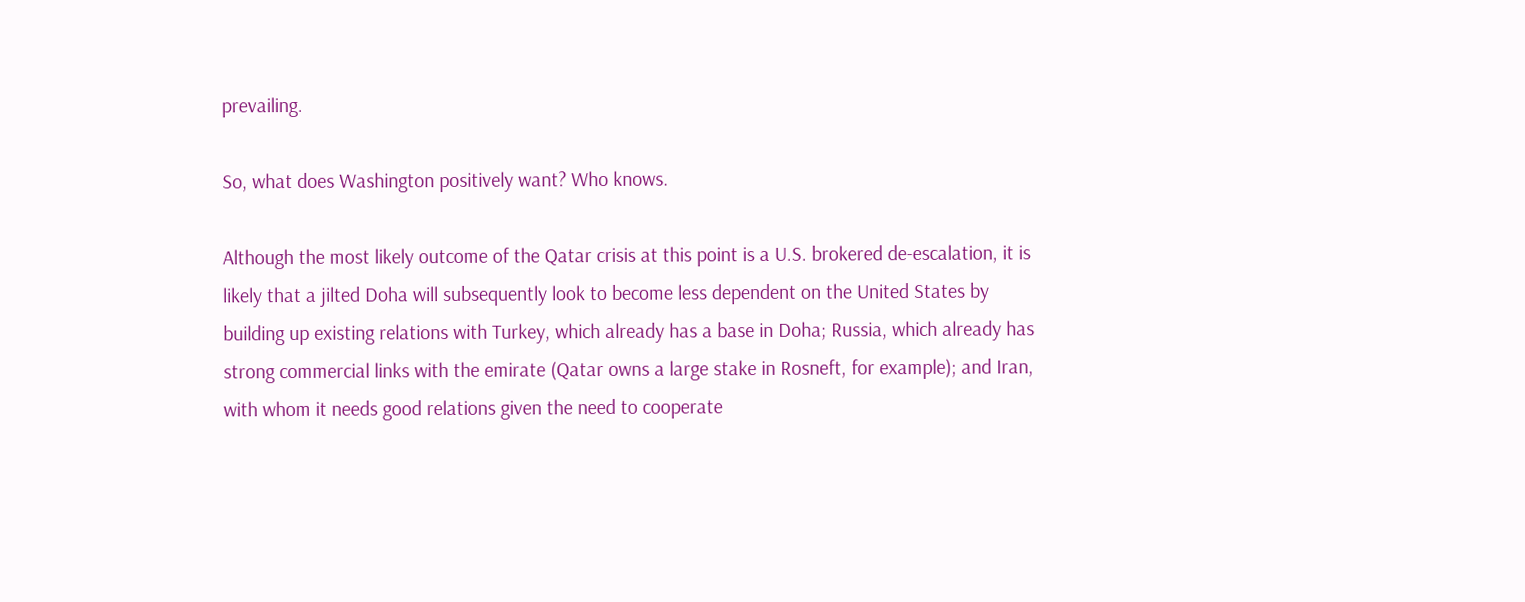prevailing.

So, what does Washington positively want? Who knows.

Although the most likely outcome of the Qatar crisis at this point is a U.S. brokered de-escalation, it is likely that a jilted Doha will subsequently look to become less dependent on the United States by building up existing relations with Turkey, which already has a base in Doha; Russia, which already has strong commercial links with the emirate (Qatar owns a large stake in Rosneft, for example); and Iran, with whom it needs good relations given the need to cooperate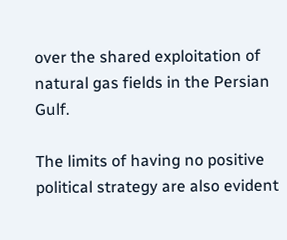over the shared exploitation of natural gas fields in the Persian Gulf.

The limits of having no positive political strategy are also evident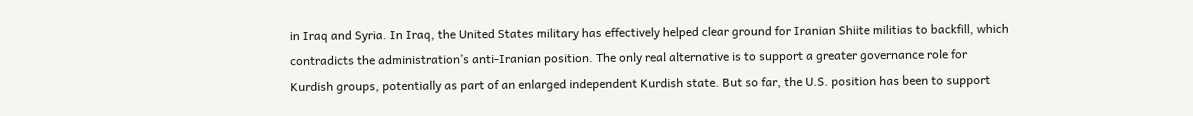in Iraq and Syria. In Iraq, the United States military has effectively helped clear ground for Iranian Shiite militias to backfill, which contradicts the administration’s anti-Iranian position. The only real alternative is to support a greater governance role for Kurdish groups, potentially as part of an enlarged independent Kurdish state. But so far, the U.S. position has been to support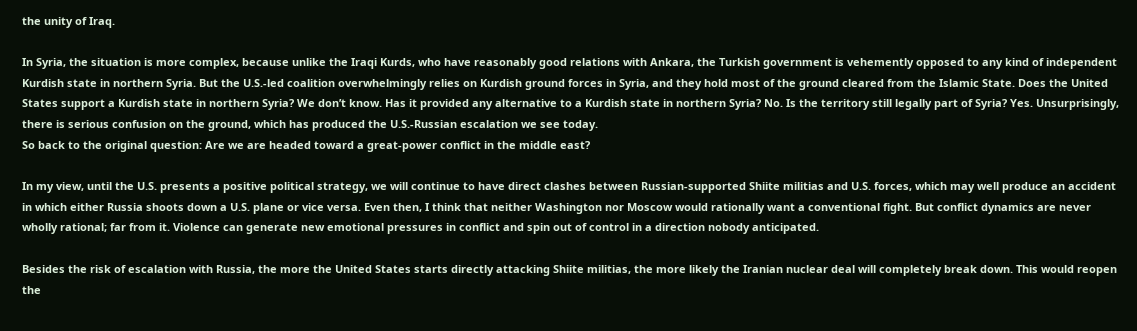the unity of Iraq.

In Syria, the situation is more complex, because unlike the Iraqi Kurds, who have reasonably good relations with Ankara, the Turkish government is vehemently opposed to any kind of independent Kurdish state in northern Syria. But the U.S.-led coalition overwhelmingly relies on Kurdish ground forces in Syria, and they hold most of the ground cleared from the Islamic State. Does the United States support a Kurdish state in northern Syria? We don’t know. Has it provided any alternative to a Kurdish state in northern Syria? No. Is the territory still legally part of Syria? Yes. Unsurprisingly, there is serious confusion on the ground, which has produced the U.S.-Russian escalation we see today.
So back to the original question: Are we are headed toward a great-power conflict in the middle east?

In my view, until the U.S. presents a positive political strategy, we will continue to have direct clashes between Russian-supported Shiite militias and U.S. forces, which may well produce an accident in which either Russia shoots down a U.S. plane or vice versa. Even then, I think that neither Washington nor Moscow would rationally want a conventional fight. But conflict dynamics are never wholly rational; far from it. Violence can generate new emotional pressures in conflict and spin out of control in a direction nobody anticipated.

Besides the risk of escalation with Russia, the more the United States starts directly attacking Shiite militias, the more likely the Iranian nuclear deal will completely break down. This would reopen the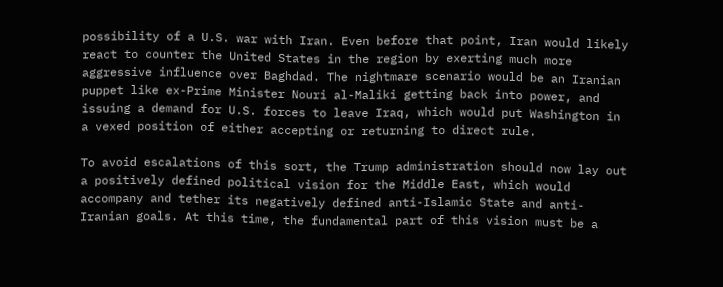possibility of a U.S. war with Iran. Even before that point, Iran would likely react to counter the United States in the region by exerting much more aggressive influence over Baghdad. The nightmare scenario would be an Iranian puppet like ex-Prime Minister Nouri al-Maliki getting back into power, and issuing a demand for U.S. forces to leave Iraq, which would put Washington in a vexed position of either accepting or returning to direct rule.

To avoid escalations of this sort, the Trump administration should now lay out a positively defined political vision for the Middle East, which would accompany and tether its negatively defined anti-Islamic State and anti-Iranian goals. At this time, the fundamental part of this vision must be a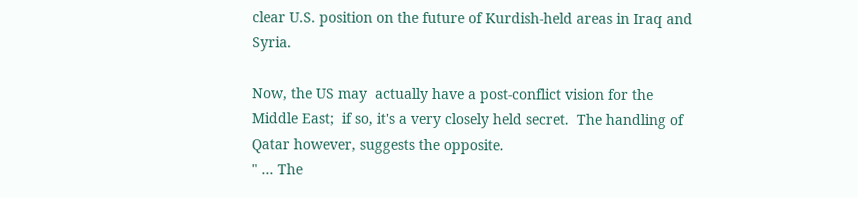clear U.S. position on the future of Kurdish-held areas in Iraq and Syria.

Now, the US may  actually have a post-conflict vision for the Middle East;  if so, it's a very closely held secret.  The handling of Qatar however, suggests the opposite.
" ... The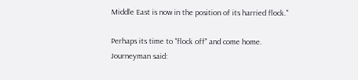Middle East is now in the position of its harried flock."

Perhaps its time to "flock off" and come home.
Journeyman said: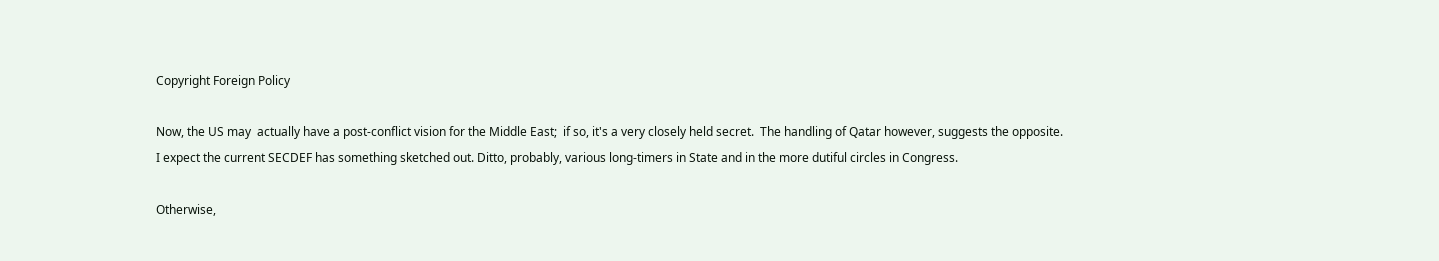Copyright Foreign Policy

Now, the US may  actually have a post-conflict vision for the Middle East;  if so, it's a very closely held secret.  The handling of Qatar however, suggests the opposite.
I expect the current SECDEF has something sketched out. Ditto, probably, various long-timers in State and in the more dutiful circles in Congress.

Otherwise,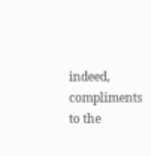indeed, compliments to the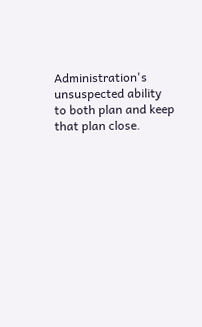Administration's unsuspected ability to both plan and keep that plan close.